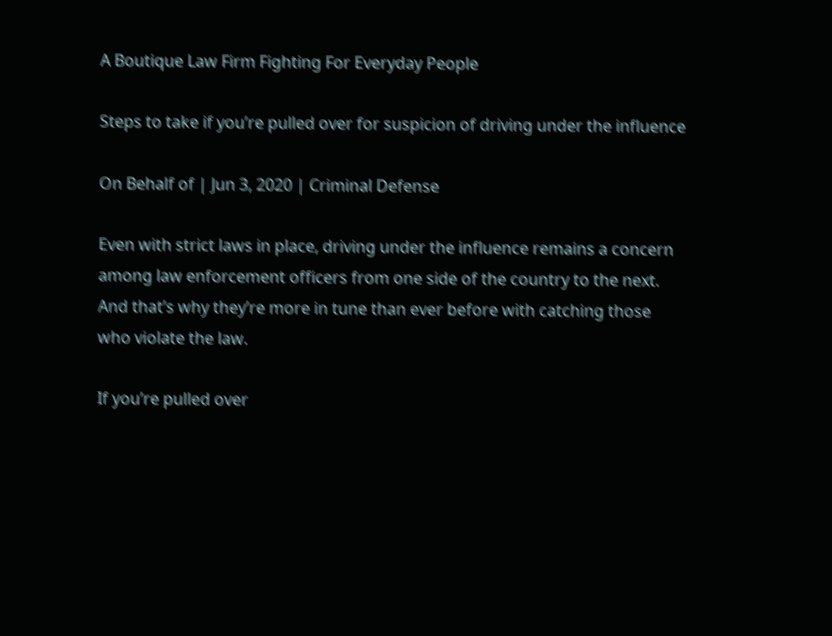A Boutique Law Firm Fighting For Everyday People

Steps to take if you’re pulled over for suspicion of driving under the influence

On Behalf of | Jun 3, 2020 | Criminal Defense

Even with strict laws in place, driving under the influence remains a concern among law enforcement officers from one side of the country to the next. And that’s why they’re more in tune than ever before with catching those who violate the law.

If you’re pulled over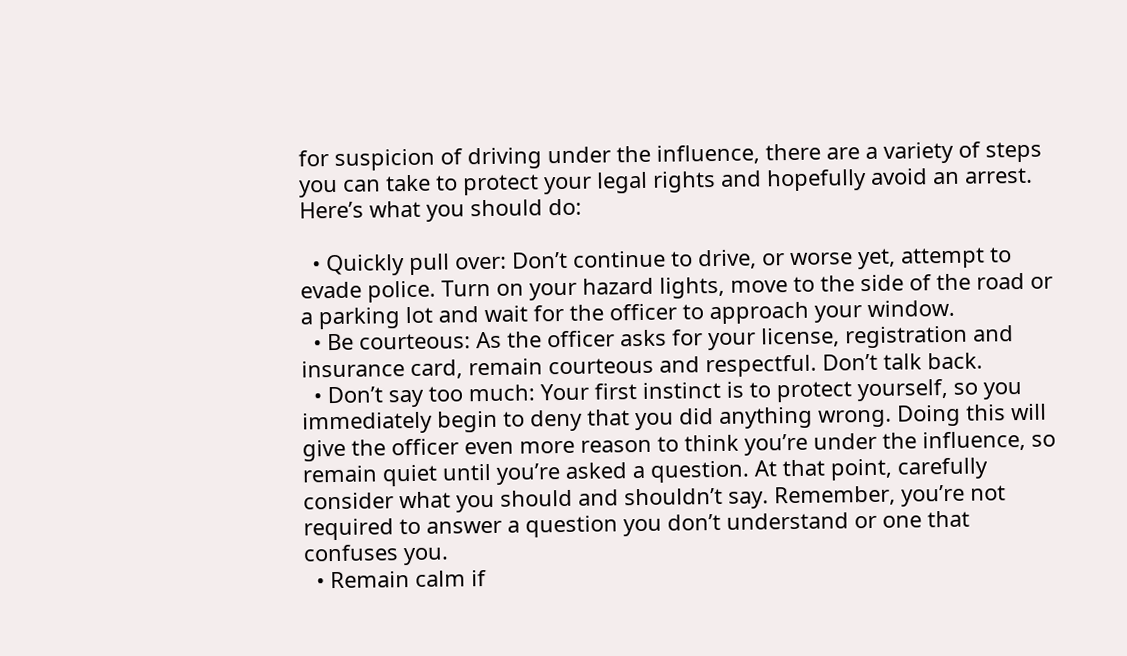for suspicion of driving under the influence, there are a variety of steps you can take to protect your legal rights and hopefully avoid an arrest. Here’s what you should do:

  • Quickly pull over: Don’t continue to drive, or worse yet, attempt to evade police. Turn on your hazard lights, move to the side of the road or a parking lot and wait for the officer to approach your window.
  • Be courteous: As the officer asks for your license, registration and insurance card, remain courteous and respectful. Don’t talk back.
  • Don’t say too much: Your first instinct is to protect yourself, so you immediately begin to deny that you did anything wrong. Doing this will give the officer even more reason to think you’re under the influence, so remain quiet until you’re asked a question. At that point, carefully consider what you should and shouldn’t say. Remember, you’re not required to answer a question you don’t understand or one that confuses you.
  • Remain calm if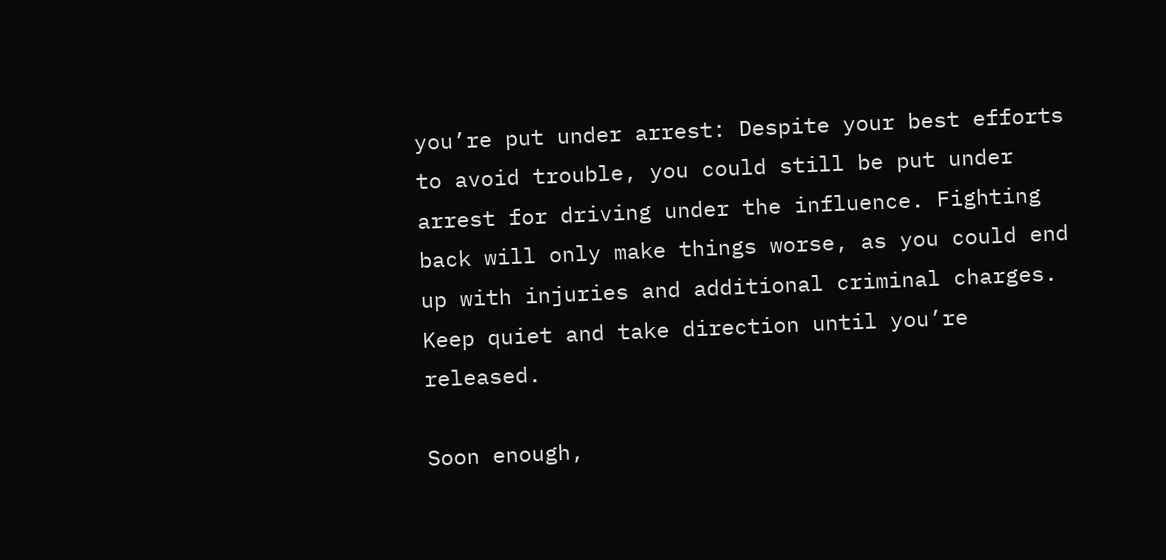you’re put under arrest: Despite your best efforts to avoid trouble, you could still be put under arrest for driving under the influence. Fighting back will only make things worse, as you could end up with injuries and additional criminal charges. Keep quiet and take direction until you’re released.

Soon enough,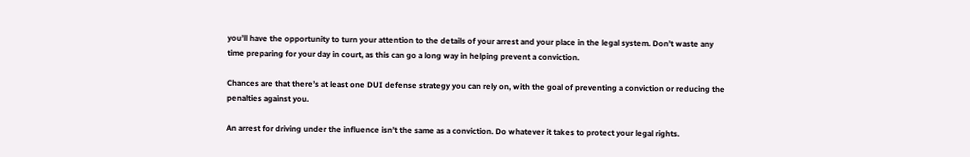you’ll have the opportunity to turn your attention to the details of your arrest and your place in the legal system. Don’t waste any time preparing for your day in court, as this can go a long way in helping prevent a conviction.

Chances are that there’s at least one DUI defense strategy you can rely on, with the goal of preventing a conviction or reducing the penalties against you.

An arrest for driving under the influence isn’t the same as a conviction. Do whatever it takes to protect your legal rights.